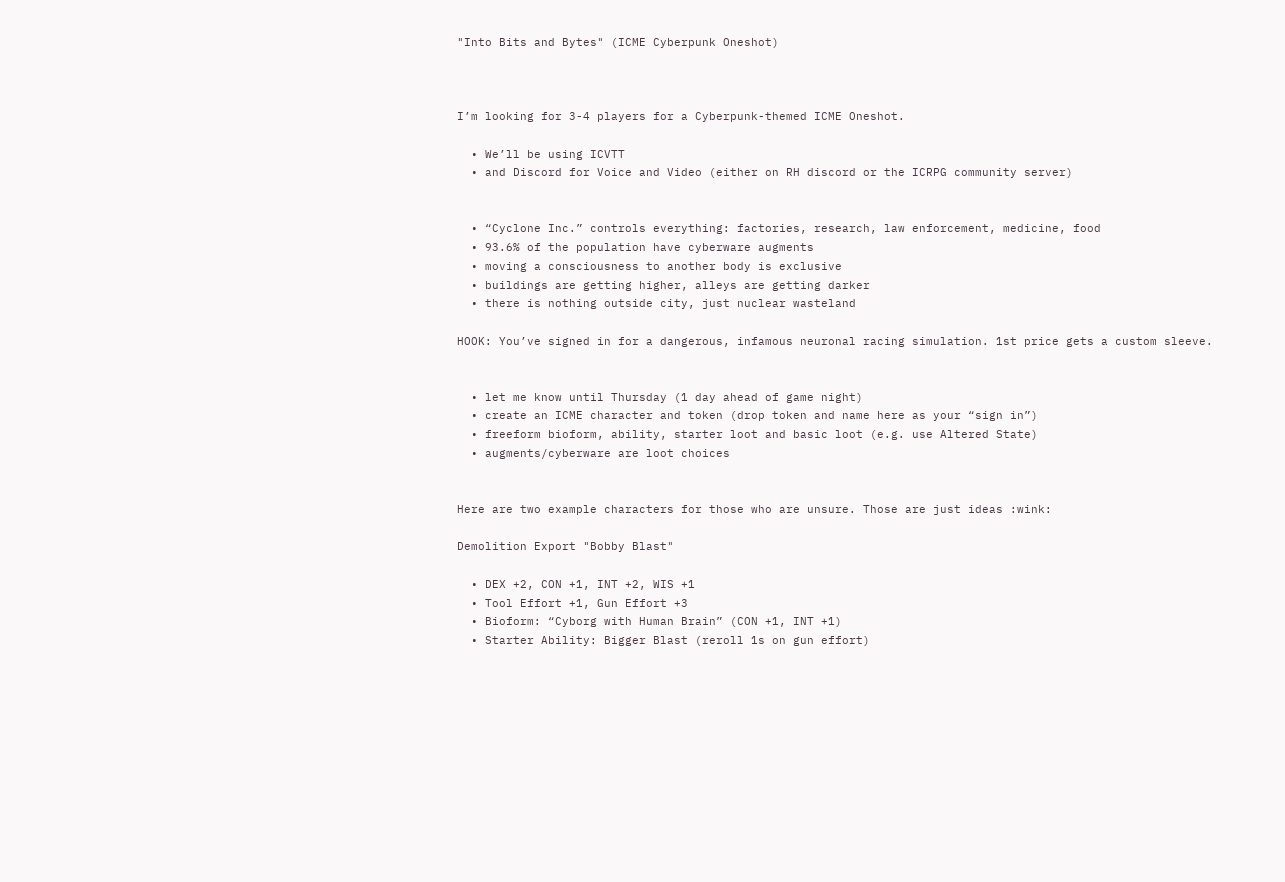"Into Bits and Bytes" (ICME Cyberpunk Oneshot)



I’m looking for 3-4 players for a Cyberpunk-themed ICME Oneshot.

  • We’ll be using ICVTT
  • and Discord for Voice and Video (either on RH discord or the ICRPG community server)


  • “Cyclone Inc.” controls everything: factories, research, law enforcement, medicine, food
  • 93.6% of the population have cyberware augments
  • moving a consciousness to another body is exclusive
  • buildings are getting higher, alleys are getting darker
  • there is nothing outside city, just nuclear wasteland

HOOK: You’ve signed in for a dangerous, infamous neuronal racing simulation. 1st price gets a custom sleeve.


  • let me know until Thursday (1 day ahead of game night)
  • create an ICME character and token (drop token and name here as your “sign in”)
  • freeform bioform, ability, starter loot and basic loot (e.g. use Altered State)
  • augments/cyberware are loot choices


Here are two example characters for those who are unsure. Those are just ideas :wink:

Demolition Export "Bobby Blast"

  • DEX +2, CON +1, INT +2, WIS +1
  • Tool Effort +1, Gun Effort +3
  • Bioform: “Cyborg with Human Brain” (CON +1, INT +1)
  • Starter Ability: Bigger Blast (reroll 1s on gun effort)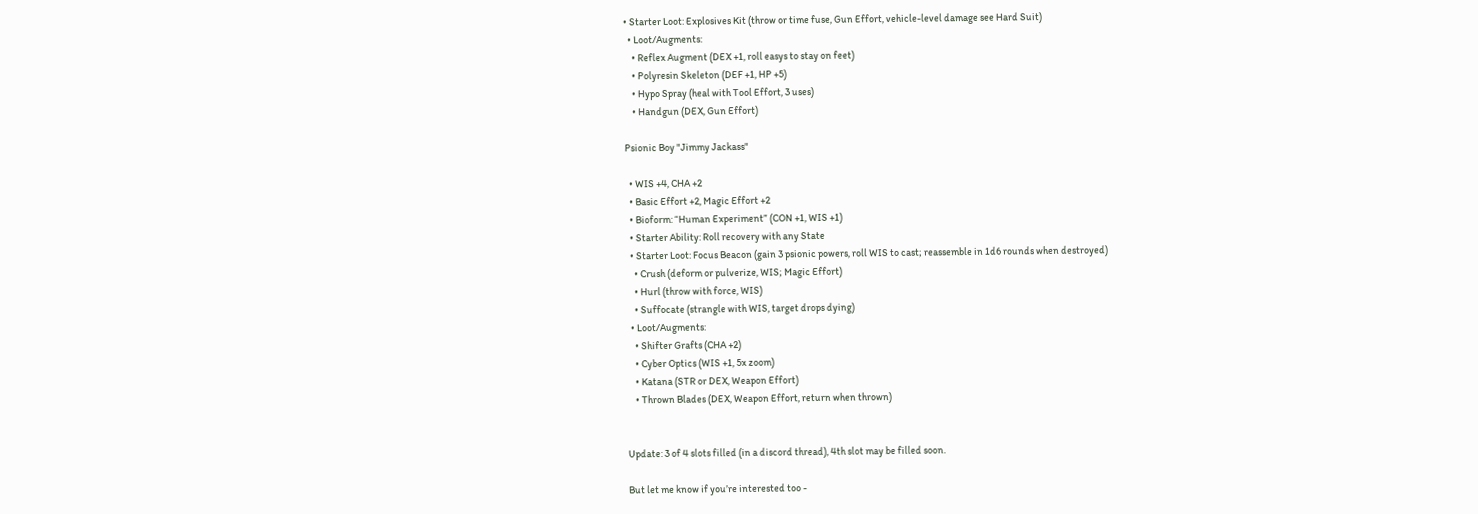• Starter Loot: Explosives Kit (throw or time fuse, Gun Effort, vehicle-level damage see Hard Suit)
  • Loot/Augments:
    • Reflex Augment (DEX +1, roll easys to stay on feet)
    • Polyresin Skeleton (DEF +1, HP +5)
    • Hypo Spray (heal with Tool Effort, 3 uses)
    • Handgun (DEX, Gun Effort)

Psionic Boy "Jimmy Jackass"

  • WIS +4, CHA +2
  • Basic Effort +2, Magic Effort +2
  • Bioform: “Human Experiment” (CON +1, WIS +1)
  • Starter Ability: Roll recovery with any State
  • Starter Loot: Focus Beacon (gain 3 psionic powers, roll WIS to cast; reassemble in 1d6 rounds when destroyed)
    • Crush (deform or pulverize, WIS; Magic Effort)
    • Hurl (throw with force, WIS)
    • Suffocate (strangle with WIS, target drops dying)
  • Loot/Augments:
    • Shifter Grafts (CHA +2)
    • Cyber Optics (WIS +1, 5x zoom)
    • Katana (STR or DEX, Weapon Effort)
    • Thrown Blades (DEX, Weapon Effort, return when thrown)


Update: 3 of 4 slots filled (in a discord thread), 4th slot may be filled soon.

But let me know if you’re interested too -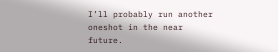I’ll probably run another oneshot in the near future.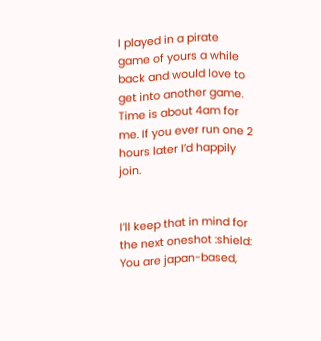I played in a pirate game of yours a while back and would love to get into another game. Time is about 4am for me. If you ever run one 2 hours later I’d happily join.


I’ll keep that in mind for the next oneshot :shield:
You are japan-based,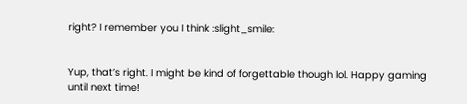right? I remember you I think :slight_smile:


Yup, that’s right. I might be kind of forgettable though lol. Happy gaming until next time!